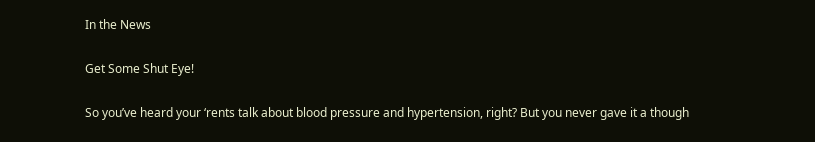In the News

Get Some Shut Eye!

So you’ve heard your ‘rents talk about blood pressure and hypertension, right? But you never gave it a though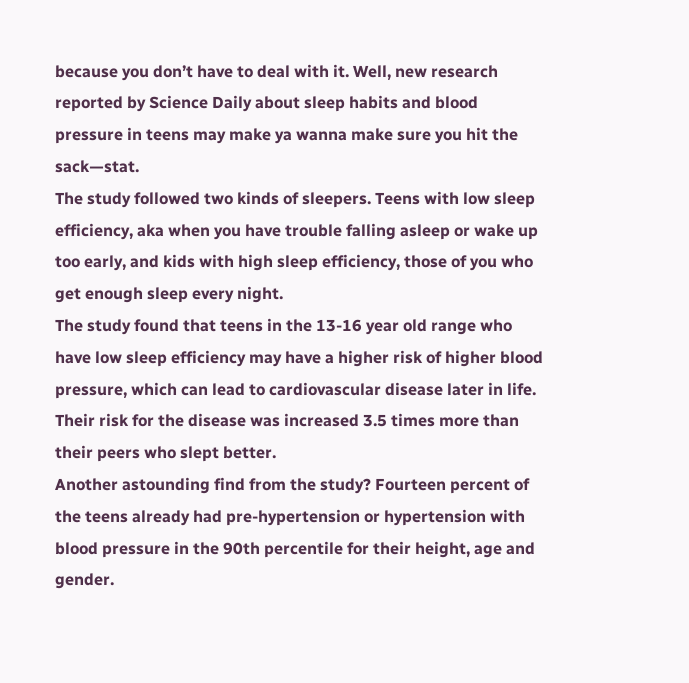because you don’t have to deal with it. Well, new research reported by Science Daily about sleep habits and blood pressure in teens may make ya wanna make sure you hit the sack—stat.
The study followed two kinds of sleepers. Teens with low sleep efficiency, aka when you have trouble falling asleep or wake up too early, and kids with high sleep efficiency, those of you who get enough sleep every night.
The study found that teens in the 13-16 year old range who have low sleep efficiency may have a higher risk of higher blood pressure, which can lead to cardiovascular disease later in life. Their risk for the disease was increased 3.5 times more than their peers who slept better.
Another astounding find from the study? Fourteen percent of the teens already had pre-hypertension or hypertension with blood pressure in the 90th percentile for their height, age and gender.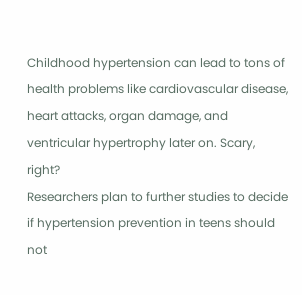Childhood hypertension can lead to tons of health problems like cardiovascular disease, heart attacks, organ damage, and ventricular hypertrophy later on. Scary, right?
Researchers plan to further studies to decide if hypertension prevention in teens should not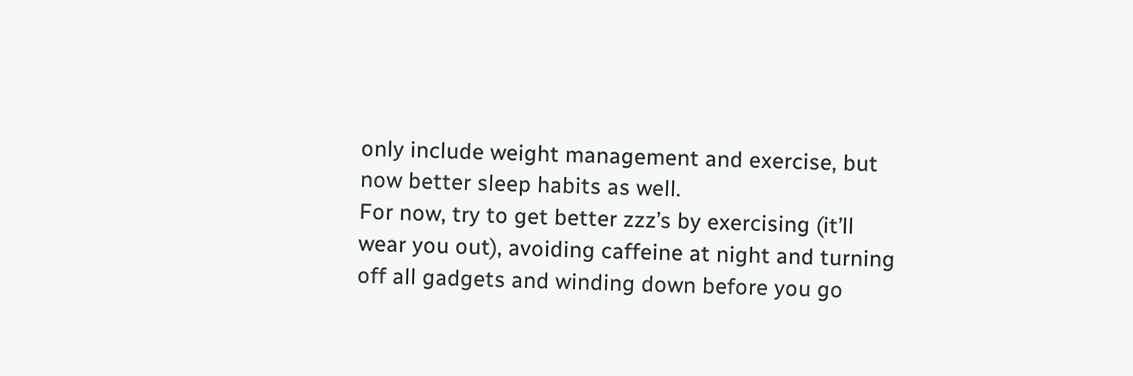only include weight management and exercise, but now better sleep habits as well.
For now, try to get better zzz’s by exercising (it’ll wear you out), avoiding caffeine at night and turning off all gadgets and winding down before you go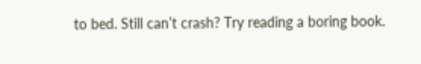to bed. Still can’t crash? Try reading a boring book.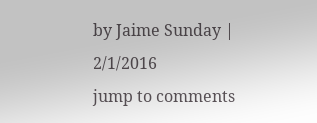by Jaime Sunday | 2/1/2016
jump to comments